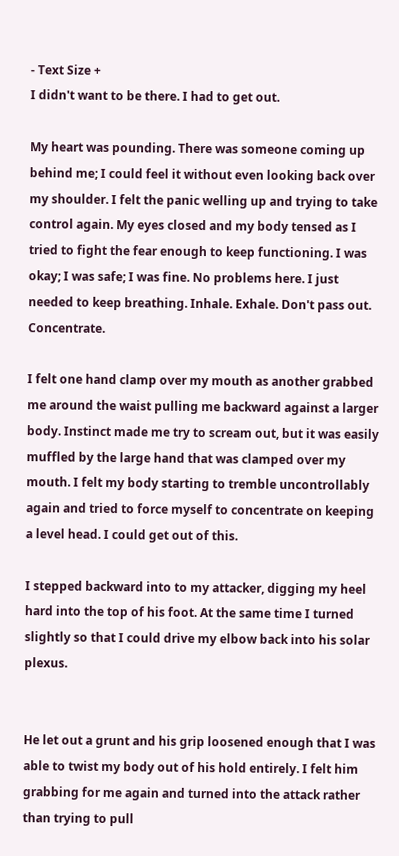- Text Size +
I didn't want to be there. I had to get out.

My heart was pounding. There was someone coming up behind me; I could feel it without even looking back over my shoulder. I felt the panic welling up and trying to take control again. My eyes closed and my body tensed as I tried to fight the fear enough to keep functioning. I was okay; I was safe; I was fine. No problems here. I just needed to keep breathing. Inhale. Exhale. Don't pass out. Concentrate.

I felt one hand clamp over my mouth as another grabbed me around the waist pulling me backward against a larger body. Instinct made me try to scream out, but it was easily muffled by the large hand that was clamped over my mouth. I felt my body starting to tremble uncontrollably again and tried to force myself to concentrate on keeping a level head. I could get out of this.

I stepped backward into to my attacker, digging my heel hard into the top of his foot. At the same time I turned slightly so that I could drive my elbow back into his solar plexus.


He let out a grunt and his grip loosened enough that I was able to twist my body out of his hold entirely. I felt him grabbing for me again and turned into the attack rather than trying to pull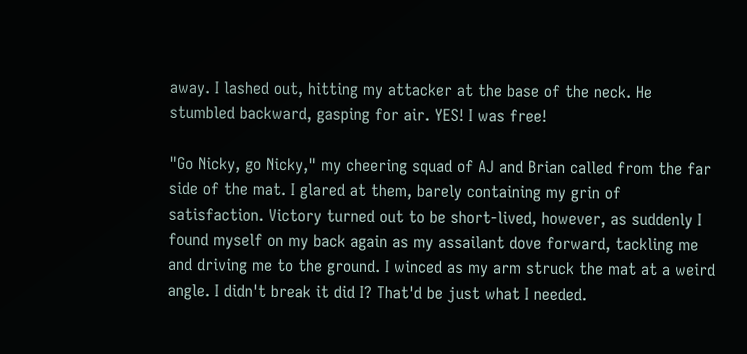away. I lashed out, hitting my attacker at the base of the neck. He stumbled backward, gasping for air. YES! I was free!

"Go Nicky, go Nicky," my cheering squad of AJ and Brian called from the far side of the mat. I glared at them, barely containing my grin of satisfaction. Victory turned out to be short-lived, however, as suddenly I found myself on my back again as my assailant dove forward, tackling me and driving me to the ground. I winced as my arm struck the mat at a weird angle. I didn't break it did I? That'd be just what I needed.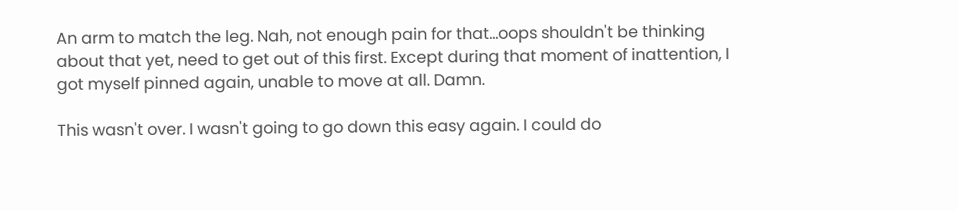An arm to match the leg. Nah, not enough pain for that...oops shouldn't be thinking about that yet, need to get out of this first. Except during that moment of inattention, I got myself pinned again, unable to move at all. Damn.

This wasn't over. I wasn't going to go down this easy again. I could do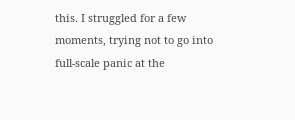this. I struggled for a few moments, trying not to go into full-scale panic at the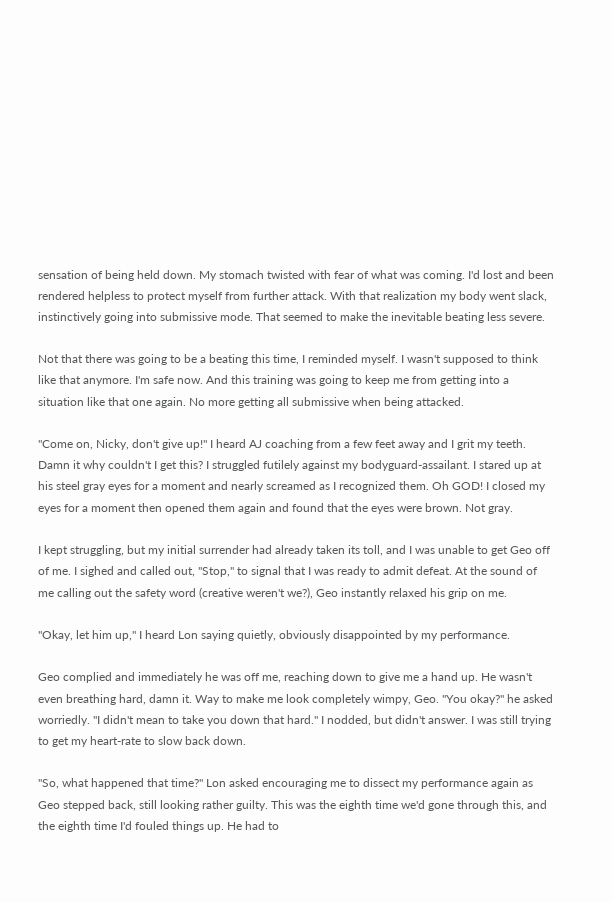sensation of being held down. My stomach twisted with fear of what was coming. I'd lost and been rendered helpless to protect myself from further attack. With that realization my body went slack, instinctively going into submissive mode. That seemed to make the inevitable beating less severe.

Not that there was going to be a beating this time, I reminded myself. I wasn't supposed to think like that anymore. I'm safe now. And this training was going to keep me from getting into a situation like that one again. No more getting all submissive when being attacked.

"Come on, Nicky, don't give up!" I heard AJ coaching from a few feet away and I grit my teeth. Damn it why couldn't I get this? I struggled futilely against my bodyguard-assailant. I stared up at his steel gray eyes for a moment and nearly screamed as I recognized them. Oh GOD! I closed my eyes for a moment then opened them again and found that the eyes were brown. Not gray.

I kept struggling, but my initial surrender had already taken its toll, and I was unable to get Geo off of me. I sighed and called out, "Stop," to signal that I was ready to admit defeat. At the sound of me calling out the safety word (creative weren't we?), Geo instantly relaxed his grip on me.

"Okay, let him up," I heard Lon saying quietly, obviously disappointed by my performance.

Geo complied and immediately he was off me, reaching down to give me a hand up. He wasn't even breathing hard, damn it. Way to make me look completely wimpy, Geo. "You okay?" he asked worriedly. "I didn't mean to take you down that hard." I nodded, but didn't answer. I was still trying to get my heart-rate to slow back down.

"So, what happened that time?" Lon asked encouraging me to dissect my performance again as Geo stepped back, still looking rather guilty. This was the eighth time we'd gone through this, and the eighth time I'd fouled things up. He had to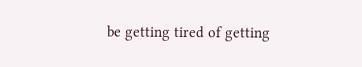be getting tired of getting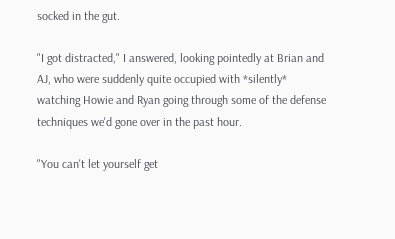socked in the gut.

"I got distracted," I answered, looking pointedly at Brian and AJ, who were suddenly quite occupied with *silently* watching Howie and Ryan going through some of the defense techniques we'd gone over in the past hour.

"You can't let yourself get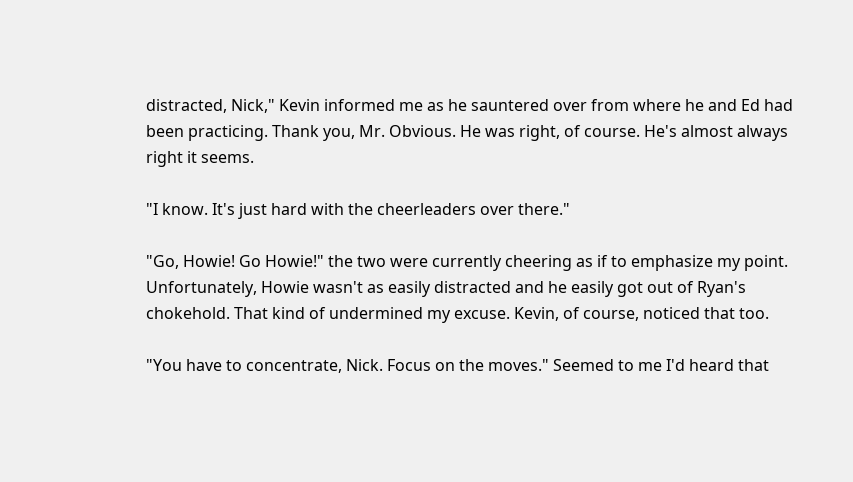distracted, Nick," Kevin informed me as he sauntered over from where he and Ed had been practicing. Thank you, Mr. Obvious. He was right, of course. He's almost always right it seems.

"I know. It's just hard with the cheerleaders over there."

"Go, Howie! Go Howie!" the two were currently cheering as if to emphasize my point. Unfortunately, Howie wasn't as easily distracted and he easily got out of Ryan's chokehold. That kind of undermined my excuse. Kevin, of course, noticed that too.

"You have to concentrate, Nick. Focus on the moves." Seemed to me I'd heard that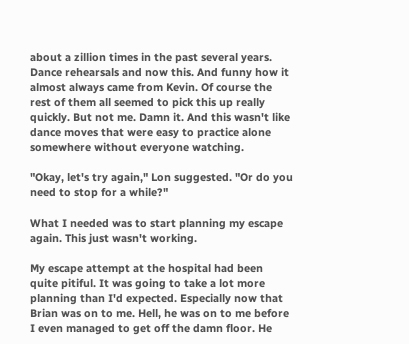about a zillion times in the past several years. Dance rehearsals and now this. And funny how it almost always came from Kevin. Of course the rest of them all seemed to pick this up really quickly. But not me. Damn it. And this wasn't like dance moves that were easy to practice alone somewhere without everyone watching.

"Okay, let's try again," Lon suggested. "Or do you need to stop for a while?"

What I needed was to start planning my escape again. This just wasn't working.

My escape attempt at the hospital had been quite pitiful. It was going to take a lot more planning than I'd expected. Especially now that Brian was on to me. Hell, he was on to me before I even managed to get off the damn floor. He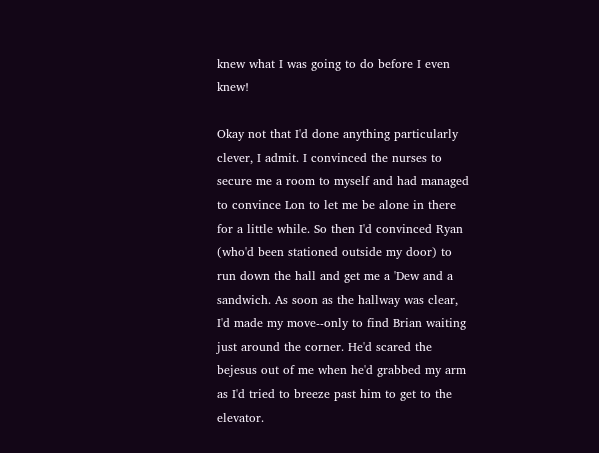knew what I was going to do before I even knew!

Okay not that I'd done anything particularly clever, I admit. I convinced the nurses to secure me a room to myself and had managed to convince Lon to let me be alone in there for a little while. So then I'd convinced Ryan (who'd been stationed outside my door) to run down the hall and get me a 'Dew and a sandwich. As soon as the hallway was clear, I'd made my move--only to find Brian waiting just around the corner. He'd scared the bejesus out of me when he'd grabbed my arm as I'd tried to breeze past him to get to the elevator.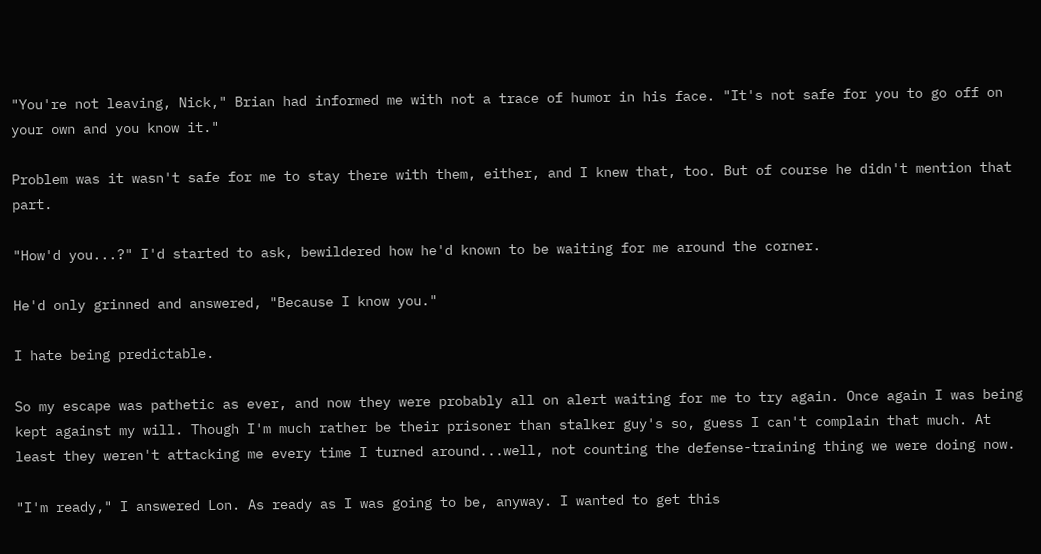"You're not leaving, Nick," Brian had informed me with not a trace of humor in his face. "It's not safe for you to go off on your own and you know it."

Problem was it wasn't safe for me to stay there with them, either, and I knew that, too. But of course he didn't mention that part.

"How'd you...?" I'd started to ask, bewildered how he'd known to be waiting for me around the corner.

He'd only grinned and answered, "Because I know you."

I hate being predictable.

So my escape was pathetic as ever, and now they were probably all on alert waiting for me to try again. Once again I was being kept against my will. Though I'm much rather be their prisoner than stalker guy's so, guess I can't complain that much. At least they weren't attacking me every time I turned around...well, not counting the defense-training thing we were doing now.

"I'm ready," I answered Lon. As ready as I was going to be, anyway. I wanted to get this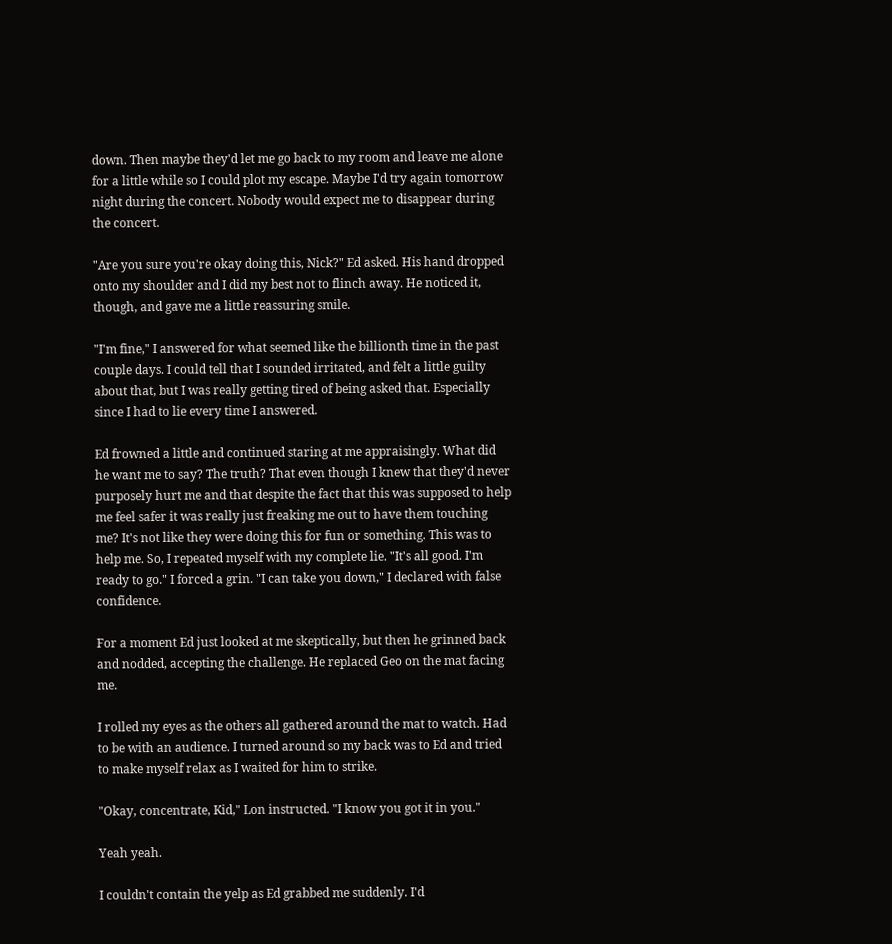down. Then maybe they'd let me go back to my room and leave me alone for a little while so I could plot my escape. Maybe I'd try again tomorrow night during the concert. Nobody would expect me to disappear during the concert.

"Are you sure you're okay doing this, Nick?" Ed asked. His hand dropped onto my shoulder and I did my best not to flinch away. He noticed it, though, and gave me a little reassuring smile.

"I'm fine," I answered for what seemed like the billionth time in the past couple days. I could tell that I sounded irritated, and felt a little guilty about that, but I was really getting tired of being asked that. Especially since I had to lie every time I answered.

Ed frowned a little and continued staring at me appraisingly. What did he want me to say? The truth? That even though I knew that they'd never purposely hurt me and that despite the fact that this was supposed to help me feel safer it was really just freaking me out to have them touching me? It's not like they were doing this for fun or something. This was to help me. So, I repeated myself with my complete lie. "It's all good. I'm ready to go." I forced a grin. "I can take you down," I declared with false confidence.

For a moment Ed just looked at me skeptically, but then he grinned back and nodded, accepting the challenge. He replaced Geo on the mat facing me.

I rolled my eyes as the others all gathered around the mat to watch. Had to be with an audience. I turned around so my back was to Ed and tried to make myself relax as I waited for him to strike.

"Okay, concentrate, Kid," Lon instructed. "I know you got it in you."

Yeah yeah.

I couldn't contain the yelp as Ed grabbed me suddenly. I'd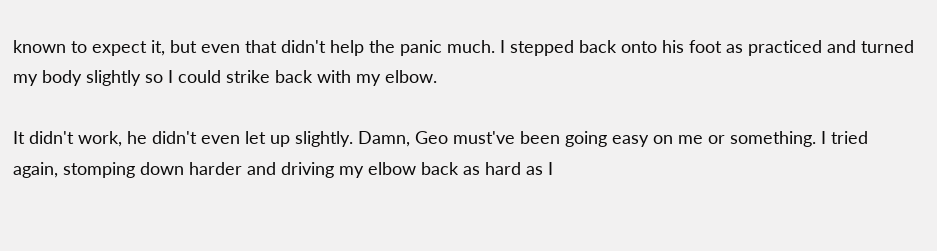known to expect it, but even that didn't help the panic much. I stepped back onto his foot as practiced and turned my body slightly so I could strike back with my elbow.

It didn't work, he didn't even let up slightly. Damn, Geo must've been going easy on me or something. I tried again, stomping down harder and driving my elbow back as hard as I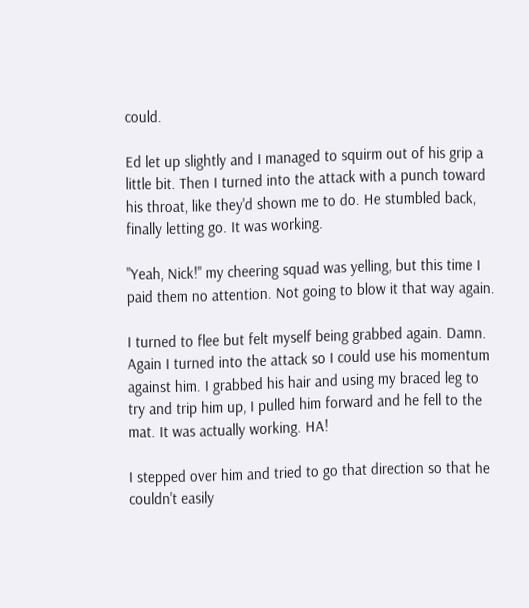could.

Ed let up slightly and I managed to squirm out of his grip a little bit. Then I turned into the attack with a punch toward his throat, like they'd shown me to do. He stumbled back, finally letting go. It was working.

"Yeah, Nick!" my cheering squad was yelling, but this time I paid them no attention. Not going to blow it that way again.

I turned to flee but felt myself being grabbed again. Damn. Again I turned into the attack so I could use his momentum against him. I grabbed his hair and using my braced leg to try and trip him up, I pulled him forward and he fell to the mat. It was actually working. HA!

I stepped over him and tried to go that direction so that he couldn't easily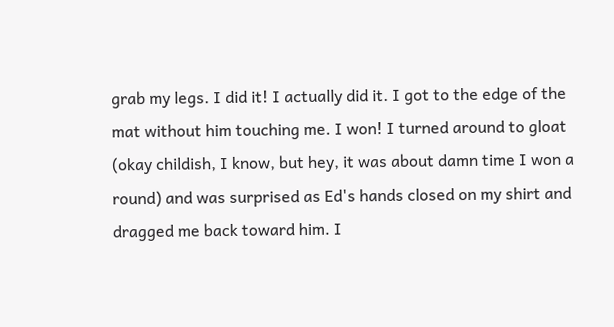grab my legs. I did it! I actually did it. I got to the edge of the mat without him touching me. I won! I turned around to gloat (okay childish, I know, but hey, it was about damn time I won a round) and was surprised as Ed's hands closed on my shirt and dragged me back toward him. I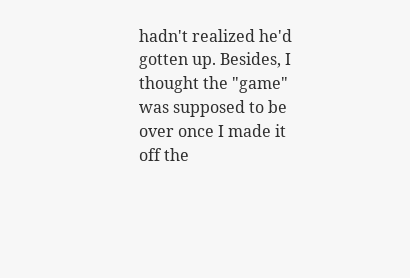hadn't realized he'd gotten up. Besides, I thought the "game" was supposed to be over once I made it off the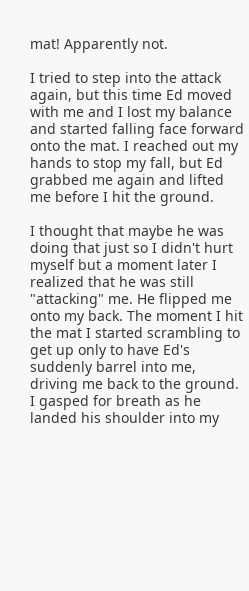mat! Apparently not.

I tried to step into the attack again, but this time Ed moved with me and I lost my balance and started falling face forward onto the mat. I reached out my hands to stop my fall, but Ed grabbed me again and lifted me before I hit the ground.

I thought that maybe he was doing that just so I didn't hurt myself but a moment later I realized that he was still "attacking" me. He flipped me onto my back. The moment I hit the mat I started scrambling to get up only to have Ed's suddenly barrel into me, driving me back to the ground. I gasped for breath as he landed his shoulder into my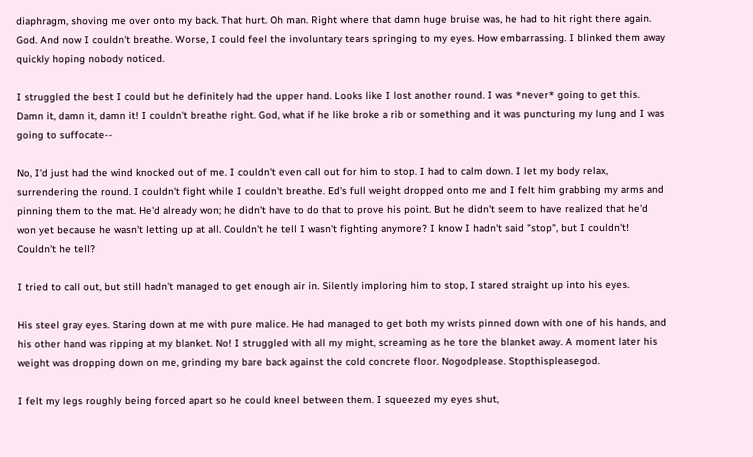diaphragm, shoving me over onto my back. That hurt. Oh man. Right where that damn huge bruise was, he had to hit right there again. God. And now I couldn't breathe. Worse, I could feel the involuntary tears springing to my eyes. How embarrassing. I blinked them away quickly hoping nobody noticed.

I struggled the best I could but he definitely had the upper hand. Looks like I lost another round. I was *never* going to get this. Damn it, damn it, damn it! I couldn't breathe right. God, what if he like broke a rib or something and it was puncturing my lung and I was going to suffocate--

No, I'd just had the wind knocked out of me. I couldn't even call out for him to stop. I had to calm down. I let my body relax, surrendering the round. I couldn't fight while I couldn't breathe. Ed's full weight dropped onto me and I felt him grabbing my arms and pinning them to the mat. He'd already won; he didn't have to do that to prove his point. But he didn't seem to have realized that he'd won yet because he wasn't letting up at all. Couldn't he tell I wasn't fighting anymore? I know I hadn't said "stop", but I couldn't! Couldn't he tell?

I tried to call out, but still hadn't managed to get enough air in. Silently imploring him to stop, I stared straight up into his eyes.

His steel gray eyes. Staring down at me with pure malice. He had managed to get both my wrists pinned down with one of his hands, and his other hand was ripping at my blanket. No! I struggled with all my might, screaming as he tore the blanket away. A moment later his weight was dropping down on me, grinding my bare back against the cold concrete floor. Nogodplease. Stopthispleasegod.

I felt my legs roughly being forced apart so he could kneel between them. I squeezed my eyes shut,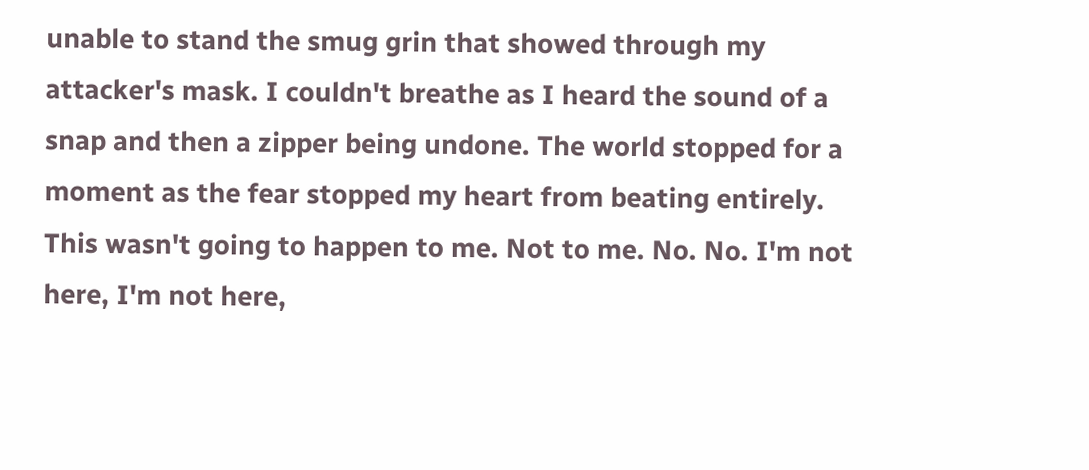unable to stand the smug grin that showed through my attacker's mask. I couldn't breathe as I heard the sound of a snap and then a zipper being undone. The world stopped for a moment as the fear stopped my heart from beating entirely. This wasn't going to happen to me. Not to me. No. No. I'm not here, I'm not here,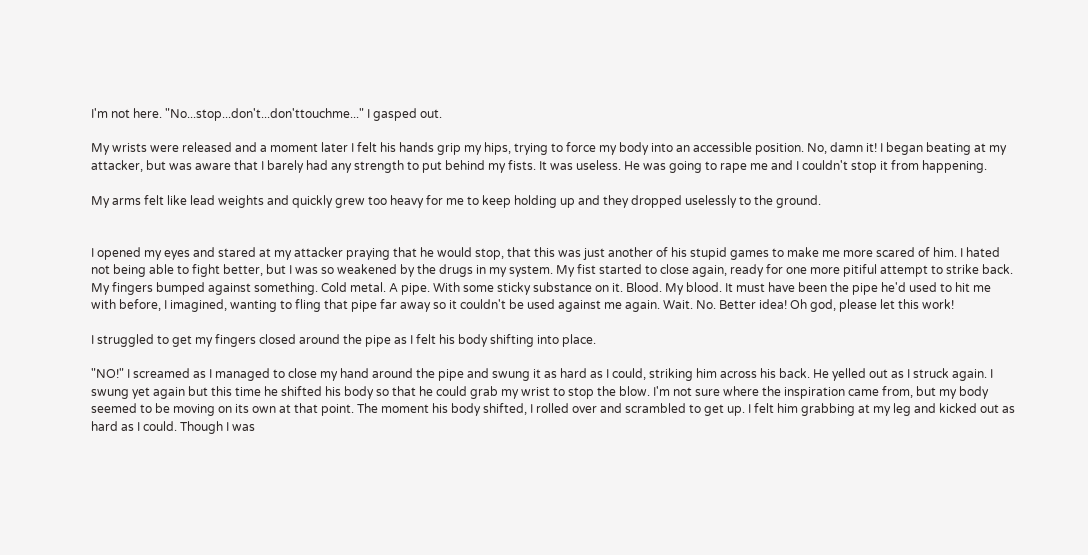I'm not here. "No...stop...don't...don'ttouchme..." I gasped out.

My wrists were released and a moment later I felt his hands grip my hips, trying to force my body into an accessible position. No, damn it! I began beating at my attacker, but was aware that I barely had any strength to put behind my fists. It was useless. He was going to rape me and I couldn't stop it from happening.

My arms felt like lead weights and quickly grew too heavy for me to keep holding up and they dropped uselessly to the ground.


I opened my eyes and stared at my attacker praying that he would stop, that this was just another of his stupid games to make me more scared of him. I hated not being able to fight better, but I was so weakened by the drugs in my system. My fist started to close again, ready for one more pitiful attempt to strike back. My fingers bumped against something. Cold metal. A pipe. With some sticky substance on it. Blood. My blood. It must have been the pipe he'd used to hit me with before, I imagined, wanting to fling that pipe far away so it couldn't be used against me again. Wait. No. Better idea! Oh god, please let this work!

I struggled to get my fingers closed around the pipe as I felt his body shifting into place.

"NO!" I screamed as I managed to close my hand around the pipe and swung it as hard as I could, striking him across his back. He yelled out as I struck again. I swung yet again but this time he shifted his body so that he could grab my wrist to stop the blow. I'm not sure where the inspiration came from, but my body seemed to be moving on its own at that point. The moment his body shifted, I rolled over and scrambled to get up. I felt him grabbing at my leg and kicked out as hard as I could. Though I was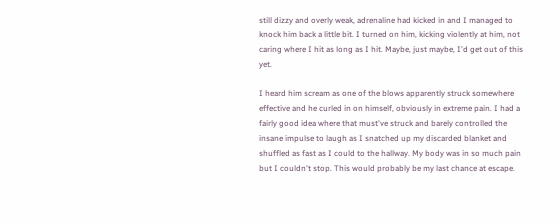still dizzy and overly weak, adrenaline had kicked in and I managed to knock him back a little bit. I turned on him, kicking violently at him, not caring where I hit as long as I hit. Maybe, just maybe, I'd get out of this yet.

I heard him scream as one of the blows apparently struck somewhere effective and he curled in on himself, obviously in extreme pain. I had a fairly good idea where that must've struck and barely controlled the insane impulse to laugh as I snatched up my discarded blanket and shuffled as fast as I could to the hallway. My body was in so much pain but I couldn't stop. This would probably be my last chance at escape.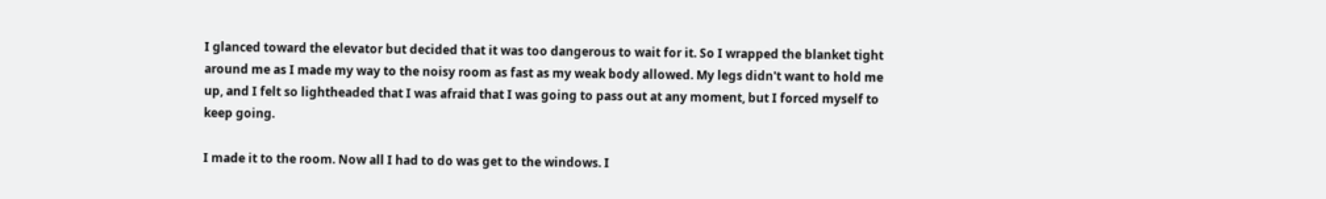I glanced toward the elevator but decided that it was too dangerous to wait for it. So I wrapped the blanket tight around me as I made my way to the noisy room as fast as my weak body allowed. My legs didn't want to hold me up, and I felt so lightheaded that I was afraid that I was going to pass out at any moment, but I forced myself to keep going.

I made it to the room. Now all I had to do was get to the windows. I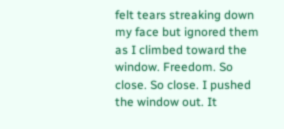felt tears streaking down my face but ignored them as I climbed toward the window. Freedom. So close. So close. I pushed the window out. It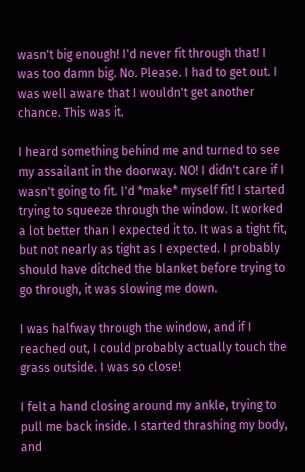wasn't big enough! I'd never fit through that! I was too damn big. No. Please. I had to get out. I was well aware that I wouldn't get another chance. This was it.

I heard something behind me and turned to see my assailant in the doorway. NO! I didn't care if I wasn't going to fit. I'd *make* myself fit! I started trying to squeeze through the window. It worked a lot better than I expected it to. It was a tight fit, but not nearly as tight as I expected. I probably should have ditched the blanket before trying to go through, it was slowing me down.

I was halfway through the window, and if I reached out, I could probably actually touch the grass outside. I was so close!

I felt a hand closing around my ankle, trying to pull me back inside. I started thrashing my body, and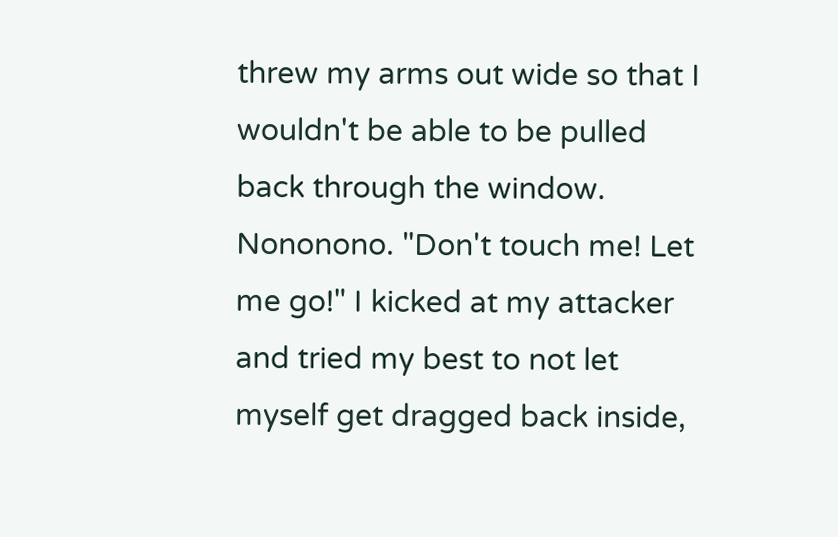threw my arms out wide so that I wouldn't be able to be pulled back through the window. Nononono. "Don't touch me! Let me go!" I kicked at my attacker and tried my best to not let myself get dragged back inside,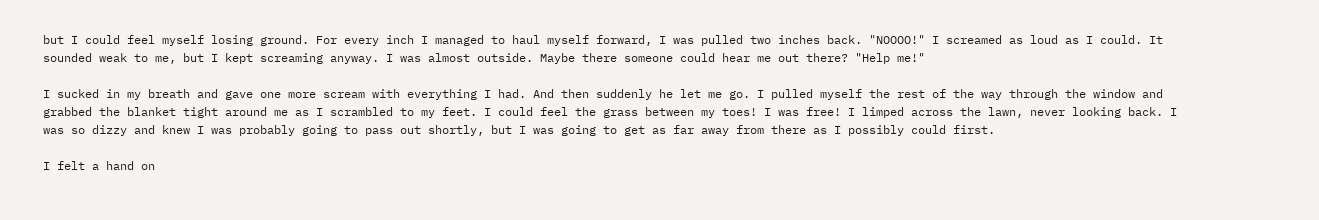but I could feel myself losing ground. For every inch I managed to haul myself forward, I was pulled two inches back. "NOOOO!" I screamed as loud as I could. It sounded weak to me, but I kept screaming anyway. I was almost outside. Maybe there someone could hear me out there? "Help me!"

I sucked in my breath and gave one more scream with everything I had. And then suddenly he let me go. I pulled myself the rest of the way through the window and grabbed the blanket tight around me as I scrambled to my feet. I could feel the grass between my toes! I was free! I limped across the lawn, never looking back. I was so dizzy and knew I was probably going to pass out shortly, but I was going to get as far away from there as I possibly could first.

I felt a hand on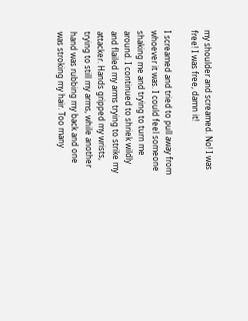my shoulder and screamed. No! I was free! I was free, damn it!

I screamed and tried to pull away from whoever it was. I could feel someone shaking me and trying to turn me around. I continued to shriek wildly and flailed my arms trying to strike my attacker. Hands gripped my wrists, trying to still my arms, while another hand was rubbing my back and one was stroking my hair. Too many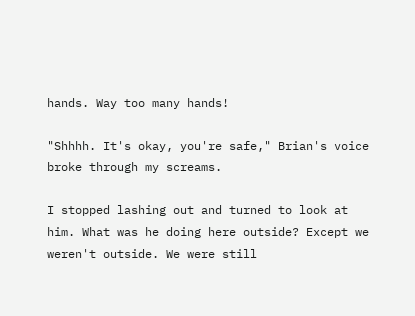hands. Way too many hands!

"Shhhh. It's okay, you're safe," Brian's voice broke through my screams.

I stopped lashing out and turned to look at him. What was he doing here outside? Except we weren't outside. We were still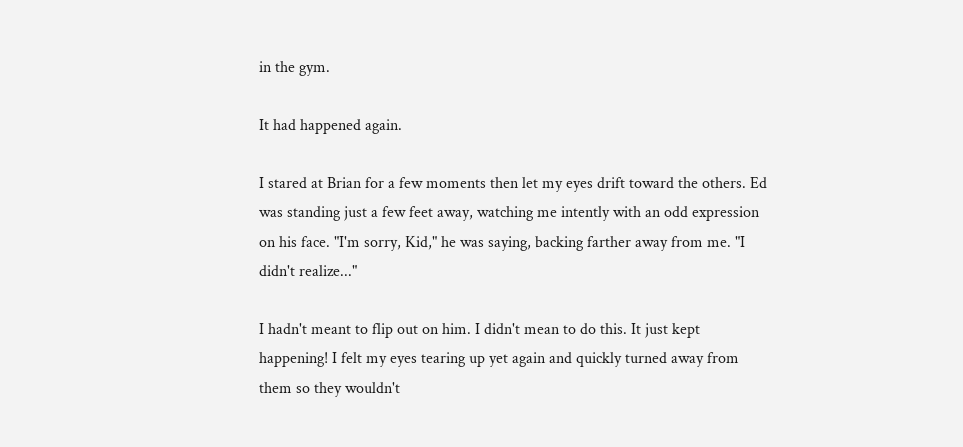in the gym.

It had happened again.

I stared at Brian for a few moments then let my eyes drift toward the others. Ed was standing just a few feet away, watching me intently with an odd expression on his face. "I'm sorry, Kid," he was saying, backing farther away from me. "I didn't realize..."

I hadn't meant to flip out on him. I didn't mean to do this. It just kept happening! I felt my eyes tearing up yet again and quickly turned away from them so they wouldn't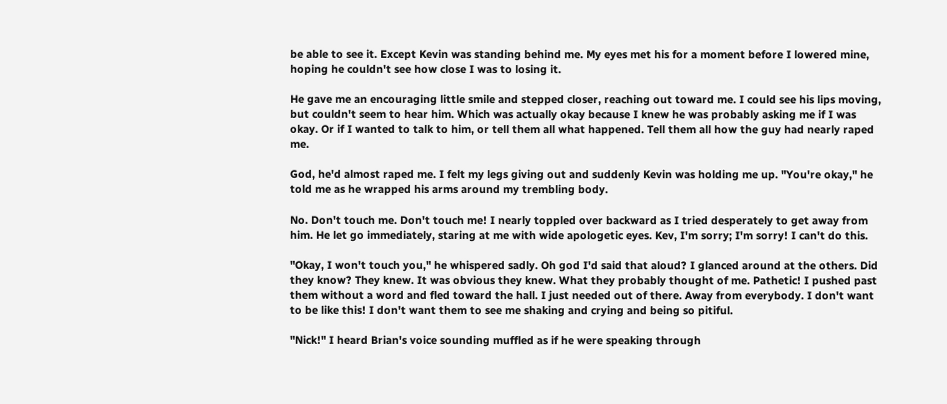be able to see it. Except Kevin was standing behind me. My eyes met his for a moment before I lowered mine, hoping he couldn't see how close I was to losing it.

He gave me an encouraging little smile and stepped closer, reaching out toward me. I could see his lips moving, but couldn't seem to hear him. Which was actually okay because I knew he was probably asking me if I was okay. Or if I wanted to talk to him, or tell them all what happened. Tell them all how the guy had nearly raped me.

God, he'd almost raped me. I felt my legs giving out and suddenly Kevin was holding me up. "You're okay," he told me as he wrapped his arms around my trembling body.

No. Don't touch me. Don't touch me! I nearly toppled over backward as I tried desperately to get away from him. He let go immediately, staring at me with wide apologetic eyes. Kev, I'm sorry; I'm sorry! I can't do this.

"Okay, I won't touch you," he whispered sadly. Oh god I'd said that aloud? I glanced around at the others. Did they know? They knew. It was obvious they knew. What they probably thought of me. Pathetic! I pushed past them without a word and fled toward the hall. I just needed out of there. Away from everybody. I don't want to be like this! I don't want them to see me shaking and crying and being so pitiful.

"Nick!" I heard Brian's voice sounding muffled as if he were speaking through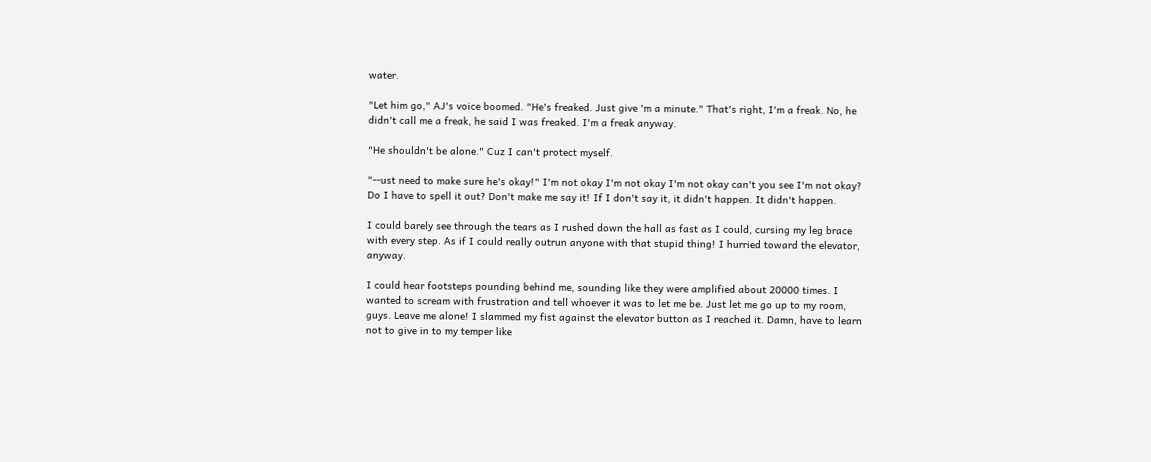water.

"Let him go," AJ's voice boomed. "He's freaked. Just give 'm a minute." That's right, I'm a freak. No, he didn't call me a freak, he said I was freaked. I'm a freak anyway.

"He shouldn't be alone." Cuz I can't protect myself.

"--ust need to make sure he's okay!" I'm not okay I'm not okay I'm not okay can't you see I'm not okay? Do I have to spell it out? Don't make me say it! If I don't say it, it didn't happen. It didn't happen.

I could barely see through the tears as I rushed down the hall as fast as I could, cursing my leg brace with every step. As if I could really outrun anyone with that stupid thing! I hurried toward the elevator, anyway.

I could hear footsteps pounding behind me, sounding like they were amplified about 20000 times. I wanted to scream with frustration and tell whoever it was to let me be. Just let me go up to my room, guys. Leave me alone! I slammed my fist against the elevator button as I reached it. Damn, have to learn not to give in to my temper like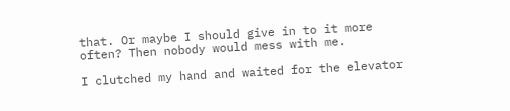that. Or maybe I should give in to it more often? Then nobody would mess with me.

I clutched my hand and waited for the elevator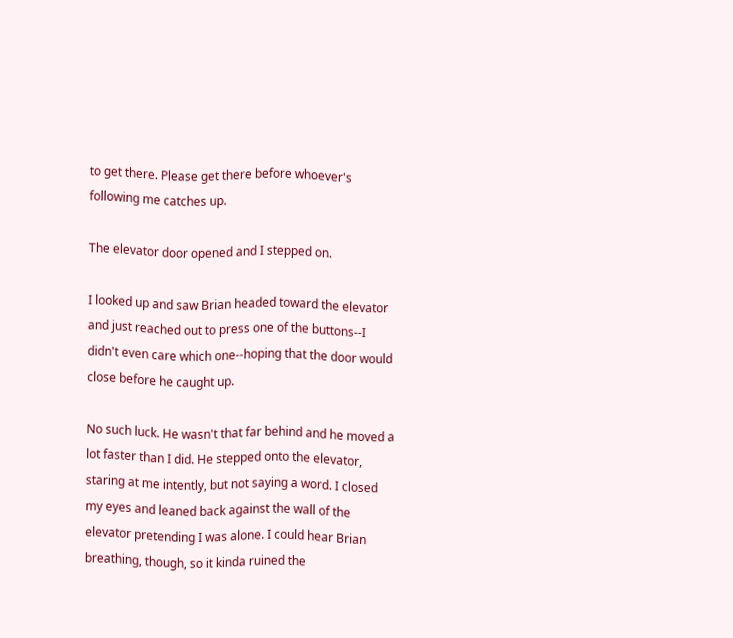to get there. Please get there before whoever's following me catches up.

The elevator door opened and I stepped on.

I looked up and saw Brian headed toward the elevator and just reached out to press one of the buttons--I didn't even care which one--hoping that the door would close before he caught up.

No such luck. He wasn't that far behind and he moved a lot faster than I did. He stepped onto the elevator, staring at me intently, but not saying a word. I closed my eyes and leaned back against the wall of the elevator pretending I was alone. I could hear Brian breathing, though, so it kinda ruined the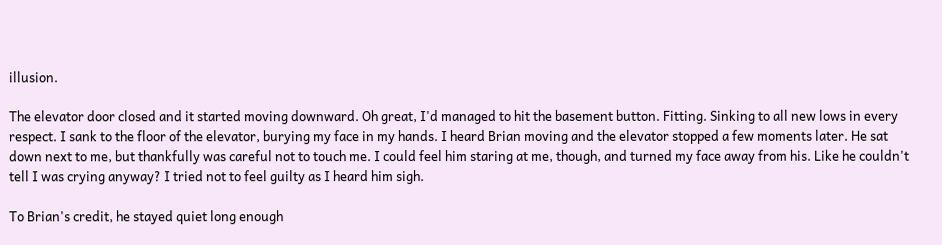illusion.

The elevator door closed and it started moving downward. Oh great, I'd managed to hit the basement button. Fitting. Sinking to all new lows in every respect. I sank to the floor of the elevator, burying my face in my hands. I heard Brian moving and the elevator stopped a few moments later. He sat down next to me, but thankfully was careful not to touch me. I could feel him staring at me, though, and turned my face away from his. Like he couldn't tell I was crying anyway? I tried not to feel guilty as I heard him sigh.

To Brian's credit, he stayed quiet long enough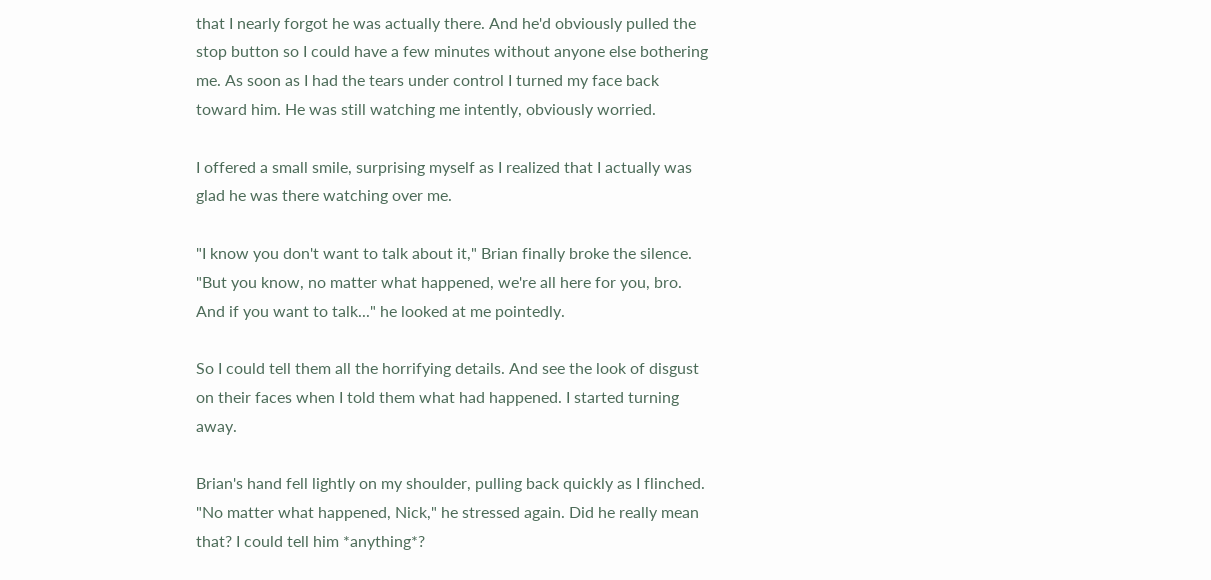that I nearly forgot he was actually there. And he'd obviously pulled the stop button so I could have a few minutes without anyone else bothering me. As soon as I had the tears under control I turned my face back toward him. He was still watching me intently, obviously worried.

I offered a small smile, surprising myself as I realized that I actually was glad he was there watching over me.

"I know you don't want to talk about it," Brian finally broke the silence. "But you know, no matter what happened, we're all here for you, bro. And if you want to talk..." he looked at me pointedly.

So I could tell them all the horrifying details. And see the look of disgust on their faces when I told them what had happened. I started turning away.

Brian's hand fell lightly on my shoulder, pulling back quickly as I flinched. "No matter what happened, Nick," he stressed again. Did he really mean that? I could tell him *anything*?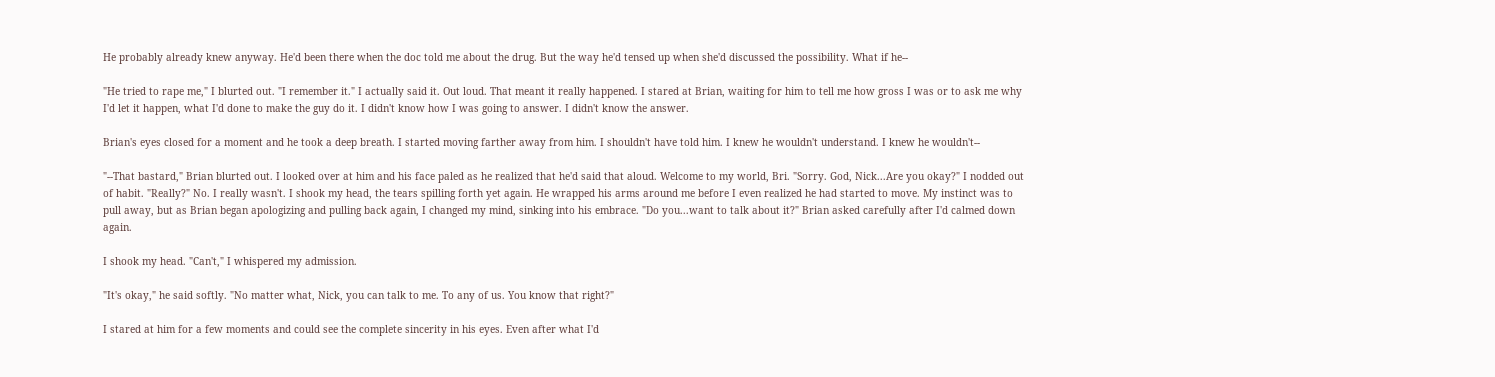He probably already knew anyway. He'd been there when the doc told me about the drug. But the way he'd tensed up when she'd discussed the possibility. What if he--

"He tried to rape me," I blurted out. "I remember it." I actually said it. Out loud. That meant it really happened. I stared at Brian, waiting for him to tell me how gross I was or to ask me why I'd let it happen, what I'd done to make the guy do it. I didn't know how I was going to answer. I didn't know the answer.

Brian's eyes closed for a moment and he took a deep breath. I started moving farther away from him. I shouldn't have told him. I knew he wouldn't understand. I knew he wouldn't--

"--That bastard," Brian blurted out. I looked over at him and his face paled as he realized that he'd said that aloud. Welcome to my world, Bri. "Sorry. God, Nick...Are you okay?" I nodded out of habit. "Really?" No. I really wasn't. I shook my head, the tears spilling forth yet again. He wrapped his arms around me before I even realized he had started to move. My instinct was to pull away, but as Brian began apologizing and pulling back again, I changed my mind, sinking into his embrace. "Do you...want to talk about it?" Brian asked carefully after I'd calmed down again.

I shook my head. "Can't," I whispered my admission.

"It's okay," he said softly. "No matter what, Nick, you can talk to me. To any of us. You know that right?"

I stared at him for a few moments and could see the complete sincerity in his eyes. Even after what I'd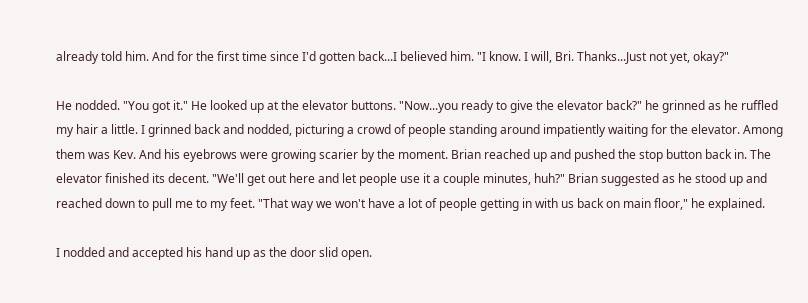already told him. And for the first time since I'd gotten back...I believed him. "I know. I will, Bri. Thanks...Just not yet, okay?"

He nodded. "You got it." He looked up at the elevator buttons. "Now...you ready to give the elevator back?" he grinned as he ruffled my hair a little. I grinned back and nodded, picturing a crowd of people standing around impatiently waiting for the elevator. Among them was Kev. And his eyebrows were growing scarier by the moment. Brian reached up and pushed the stop button back in. The elevator finished its decent. "We'll get out here and let people use it a couple minutes, huh?" Brian suggested as he stood up and reached down to pull me to my feet. "That way we won't have a lot of people getting in with us back on main floor," he explained.

I nodded and accepted his hand up as the door slid open.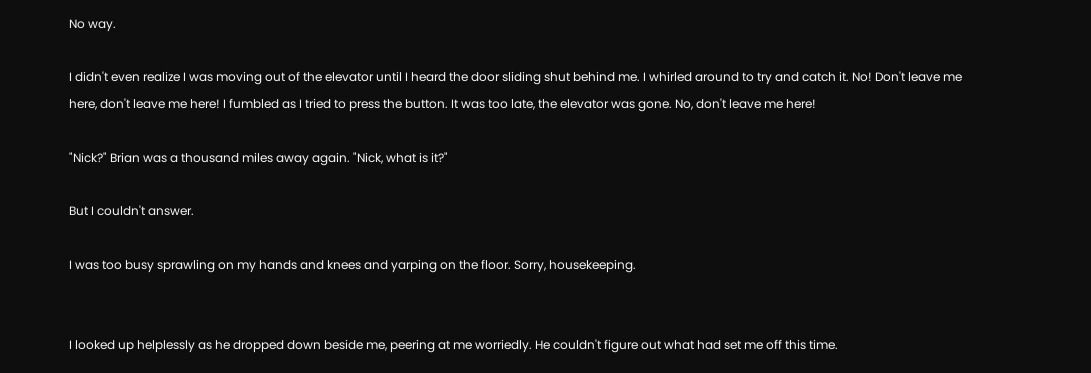No way.

I didn't even realize I was moving out of the elevator until I heard the door sliding shut behind me. I whirled around to try and catch it. No! Don't leave me here, don't leave me here! I fumbled as I tried to press the button. It was too late, the elevator was gone. No, don't leave me here!

"Nick?" Brian was a thousand miles away again. "Nick, what is it?"

But I couldn't answer.

I was too busy sprawling on my hands and knees and yarping on the floor. Sorry, housekeeping.


I looked up helplessly as he dropped down beside me, peering at me worriedly. He couldn't figure out what had set me off this time.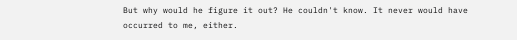But why would he figure it out? He couldn't know. It never would have occurred to me, either.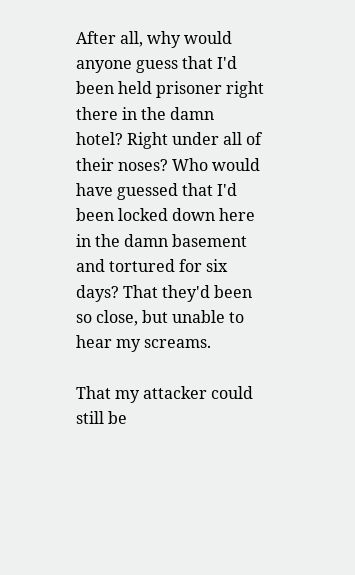After all, why would anyone guess that I'd been held prisoner right there in the damn hotel? Right under all of their noses? Who would have guessed that I'd been locked down here in the damn basement and tortured for six days? That they'd been so close, but unable to hear my screams.

That my attacker could still be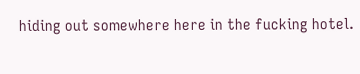hiding out somewhere here in the fucking hotel.